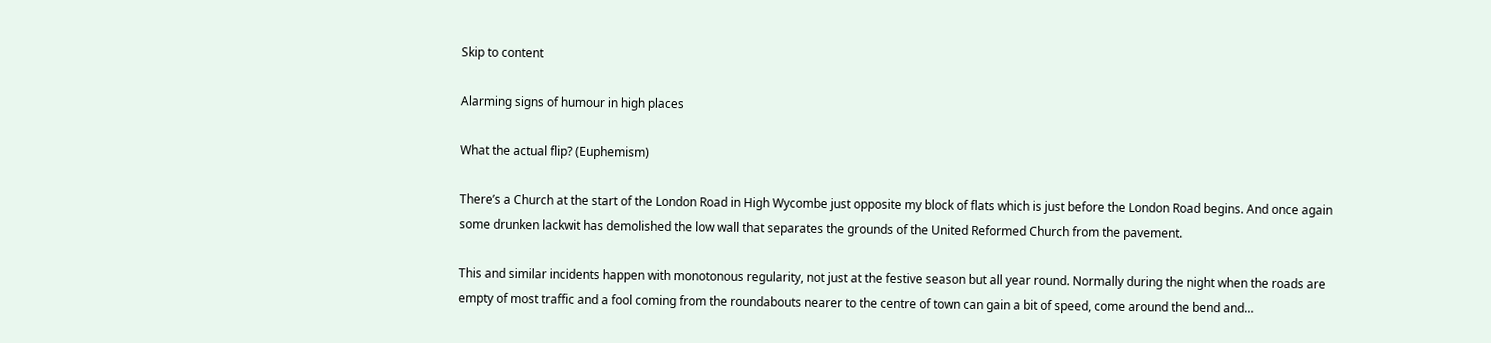Skip to content

Alarming signs of humour in high places

What the actual flip? (Euphemism)

There’s a Church at the start of the London Road in High Wycombe just opposite my block of flats which is just before the London Road begins. And once again some drunken lackwit has demolished the low wall that separates the grounds of the United Reformed Church from the pavement.

This and similar incidents happen with monotonous regularity, not just at the festive season but all year round. Normally during the night when the roads are empty of most traffic and a fool coming from the roundabouts nearer to the centre of town can gain a bit of speed, come around the bend and…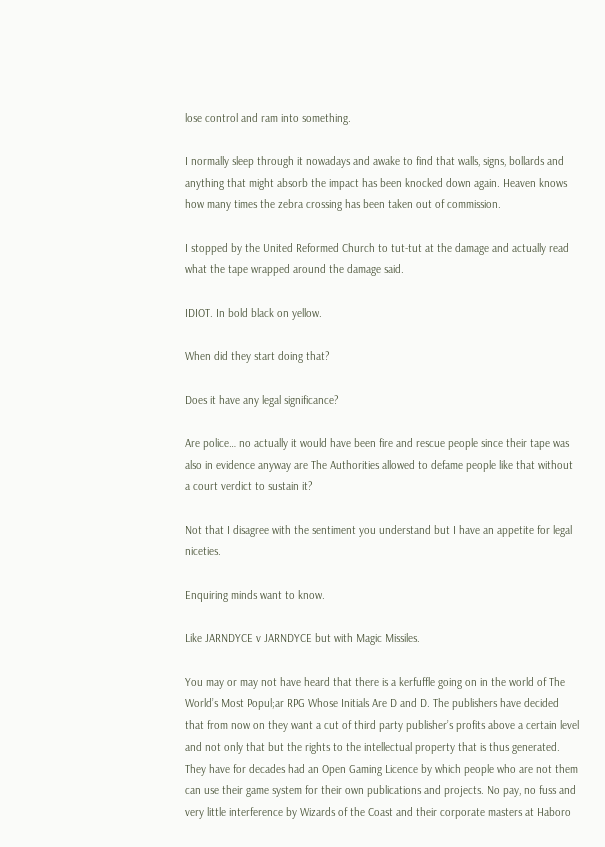lose control and ram into something.

I normally sleep through it nowadays and awake to find that walls, signs, bollards and anything that might absorb the impact has been knocked down again. Heaven knows how many times the zebra crossing has been taken out of commission.

I stopped by the United Reformed Church to tut-tut at the damage and actually read what the tape wrapped around the damage said.

IDIOT. In bold black on yellow.

When did they start doing that?

Does it have any legal significance?

Are police… no actually it would have been fire and rescue people since their tape was also in evidence anyway are The Authorities allowed to defame people like that without a court verdict to sustain it?

Not that I disagree with the sentiment you understand but I have an appetite for legal niceties.

Enquiring minds want to know.

Like JARNDYCE v JARNDYCE but with Magic Missiles.

You may or may not have heard that there is a kerfuffle going on in the world of The World’s Most Popul;ar RPG Whose Initials Are D and D. The publishers have decided that from now on they want a cut of third party publisher’s profits above a certain level and not only that but the rights to the intellectual property that is thus generated. They have for decades had an Open Gaming Licence by which people who are not them can use their game system for their own publications and projects. No pay, no fuss and very little interference by Wizards of the Coast and their corporate masters at Haboro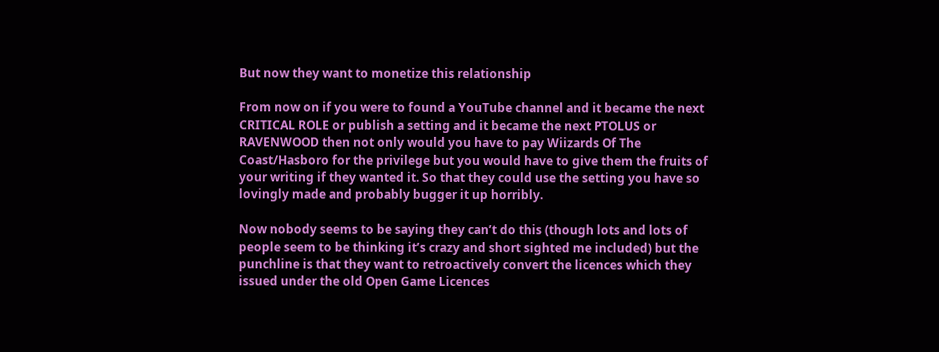But now they want to monetize this relationship

From now on if you were to found a YouTube channel and it became the next CRITICAL ROLE or publish a setting and it became the next PTOLUS or RAVENWOOD then not only would you have to pay Wiizards Of The Coast/Hasboro for the privilege but you would have to give them the fruits of your writing if they wanted it. So that they could use the setting you have so lovingly made and probably bugger it up horribly.

Now nobody seems to be saying they can’t do this (though lots and lots of people seem to be thinking it’s crazy and short sighted me included) but the punchline is that they want to retroactively convert the licences which they issued under the old Open Game Licences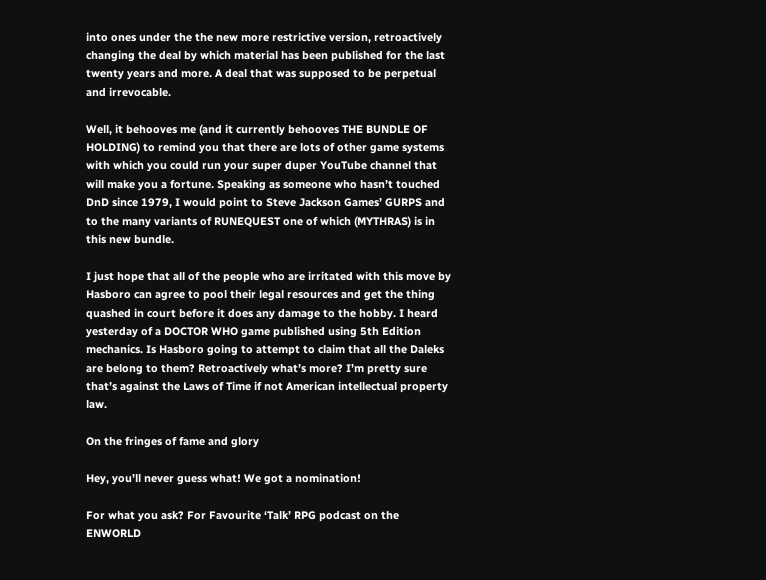into ones under the the new more restrictive version, retroactively changing the deal by which material has been published for the last twenty years and more. A deal that was supposed to be perpetual and irrevocable.

Well, it behooves me (and it currently behooves THE BUNDLE OF HOLDING) to remind you that there are lots of other game systems with which you could run your super duper YouTube channel that will make you a fortune. Speaking as someone who hasn’t touched DnD since 1979, I would point to Steve Jackson Games’ GURPS and to the many variants of RUNEQUEST one of which (MYTHRAS) is in this new bundle.

I just hope that all of the people who are irritated with this move by Hasboro can agree to pool their legal resources and get the thing quashed in court before it does any damage to the hobby. I heard yesterday of a DOCTOR WHO game published using 5th Edition mechanics. Is Hasboro going to attempt to claim that all the Daleks are belong to them? Retroactively what’s more? I’m pretty sure that’s against the Laws of Time if not American intellectual property law.

On the fringes of fame and glory

Hey, you’ll never guess what! We got a nomination!

For what you ask? For Favourite ‘Talk’ RPG podcast on the ENWORLD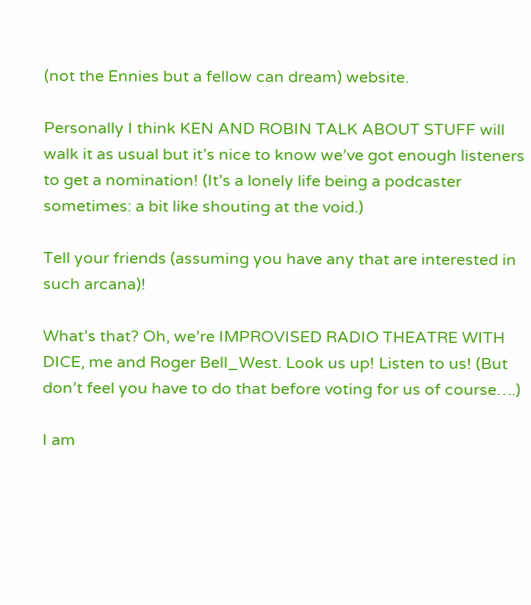(not the Ennies but a fellow can dream) website.

Personally I think KEN AND ROBIN TALK ABOUT STUFF will walk it as usual but it’s nice to know we’ve got enough listeners to get a nomination! (It’s a lonely life being a podcaster sometimes: a bit like shouting at the void.)

Tell your friends (assuming you have any that are interested in such arcana)!

What’s that? Oh, we’re IMPROVISED RADIO THEATRE WITH DICE, me and Roger Bell_West. Look us up! Listen to us! (But don’t feel you have to do that before voting for us of course….)

I am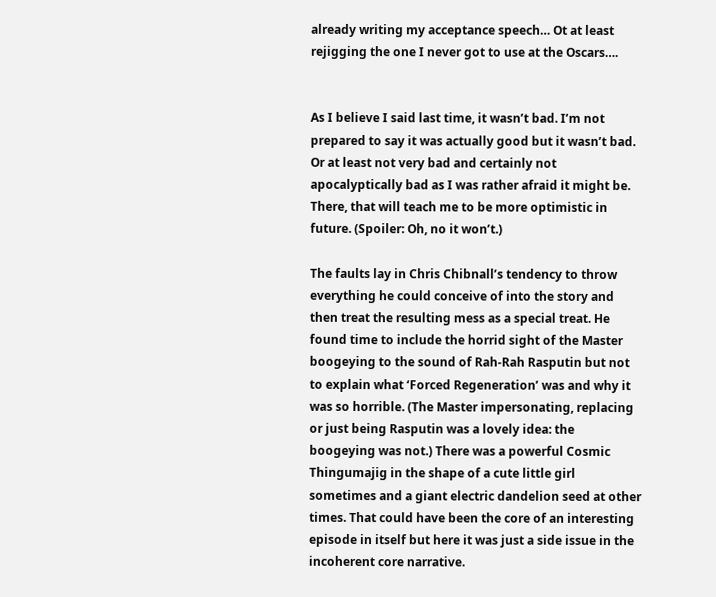already writing my acceptance speech… Ot at least rejigging the one I never got to use at the Oscars….


As I believe I said last time, it wasn’t bad. I’m not prepared to say it was actually good but it wasn’t bad. Or at least not very bad and certainly not apocalyptically bad as I was rather afraid it might be. There, that will teach me to be more optimistic in future. (Spoiler: Oh, no it won’t.)

The faults lay in Chris Chibnall’s tendency to throw everything he could conceive of into the story and then treat the resulting mess as a special treat. He found time to include the horrid sight of the Master boogeying to the sound of Rah-Rah Rasputin but not to explain what ‘Forced Regeneration’ was and why it was so horrible. (The Master impersonating, replacing or just being Rasputin was a lovely idea: the boogeying was not.) There was a powerful Cosmic Thingumajig in the shape of a cute little girl sometimes and a giant electric dandelion seed at other times. That could have been the core of an interesting episode in itself but here it was just a side issue in the incoherent core narrative.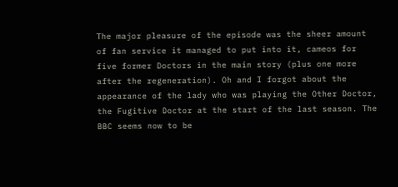The major pleasure of the episode was the sheer amount of fan service it managed to put into it, cameos for five former Doctors in the main story (plus one more after the regeneration). Oh and I forgot about the appearance of the lady who was playing the Other Doctor, the Fugitive Doctor at the start of the last season. The BBC seems now to be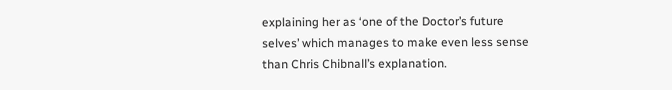explaining her as ‘one of the Doctor’s future selves’ which manages to make even less sense than Chris Chibnall’s explanation.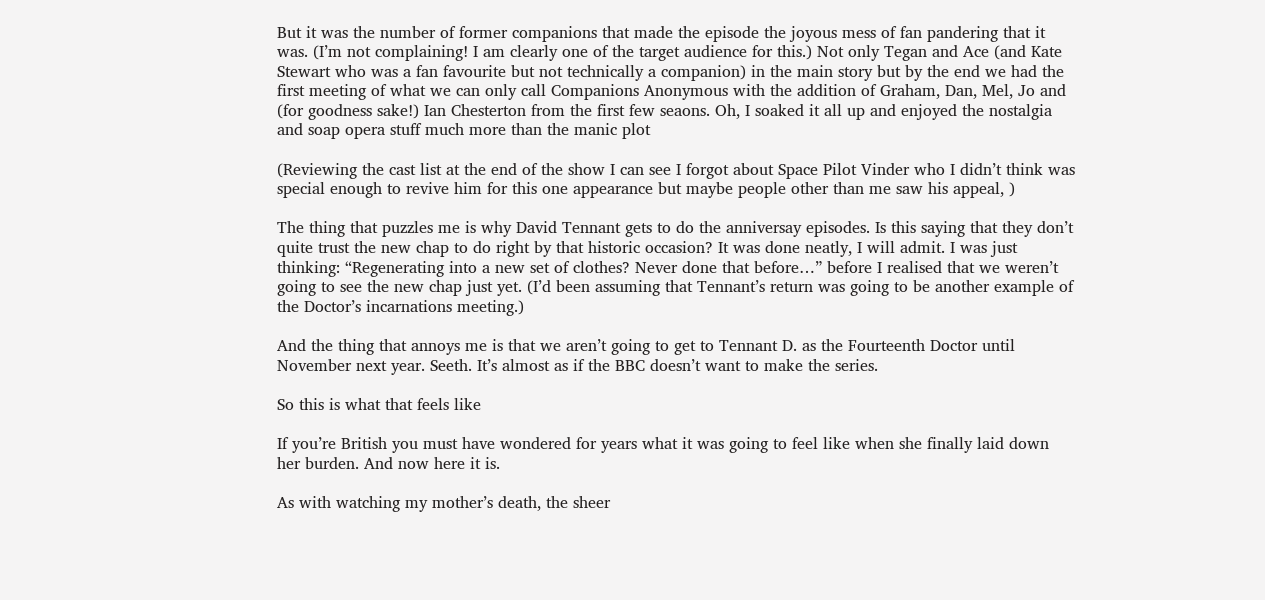But it was the number of former companions that made the episode the joyous mess of fan pandering that it was. (I’m not complaining! I am clearly one of the target audience for this.) Not only Tegan and Ace (and Kate Stewart who was a fan favourite but not technically a companion) in the main story but by the end we had the first meeting of what we can only call Companions Anonymous with the addition of Graham, Dan, Mel, Jo and (for goodness sake!) Ian Chesterton from the first few seaons. Oh, I soaked it all up and enjoyed the nostalgia and soap opera stuff much more than the manic plot

(Reviewing the cast list at the end of the show I can see I forgot about Space Pilot Vinder who I didn’t think was special enough to revive him for this one appearance but maybe people other than me saw his appeal, )

The thing that puzzles me is why David Tennant gets to do the anniversay episodes. Is this saying that they don’t quite trust the new chap to do right by that historic occasion? It was done neatly, I will admit. I was just thinking: “Regenerating into a new set of clothes? Never done that before…” before I realised that we weren’t going to see the new chap just yet. (I’d been assuming that Tennant’s return was going to be another example of the Doctor’s incarnations meeting.)

And the thing that annoys me is that we aren’t going to get to Tennant D. as the Fourteenth Doctor until November next year. Seeth. It’s almost as if the BBC doesn’t want to make the series.

So this is what that feels like

If you’re British you must have wondered for years what it was going to feel like when she finally laid down her burden. And now here it is.

As with watching my mother’s death, the sheer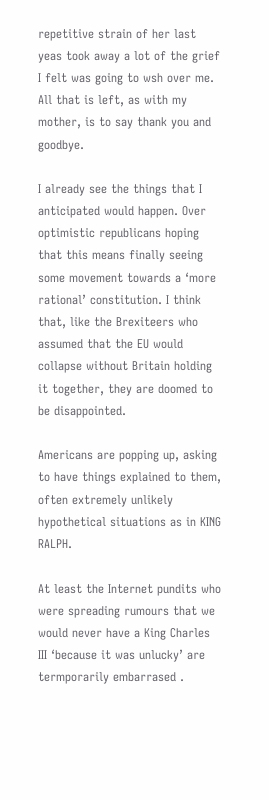repetitive strain of her last yeas took away a lot of the grief I felt was going to wsh over me. All that is left, as with my mother, is to say thank you and goodbye.

I already see the things that I anticipated would happen. Over optimistic republicans hoping that this means finally seeing some movement towards a ‘more rational’ constitution. I think that, like the Brexiteers who assumed that the EU would collapse without Britain holding it together, they are doomed to be disappointed.

Americans are popping up, asking to have things explained to them, often extremely unlikely hypothetical situations as in KING RALPH.

At least the Internet pundits who were spreading rumours that we would never have a King Charles III ‘because it was unlucky’ are termporarily embarrased .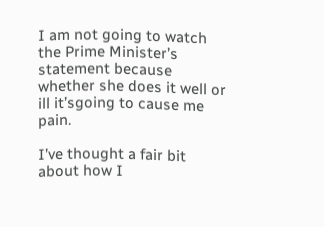I am not going to watch the Prime Minister’s statement because whether she does it well or ill it’sgoing to cause me pain.

I’ve thought a fair bit about how I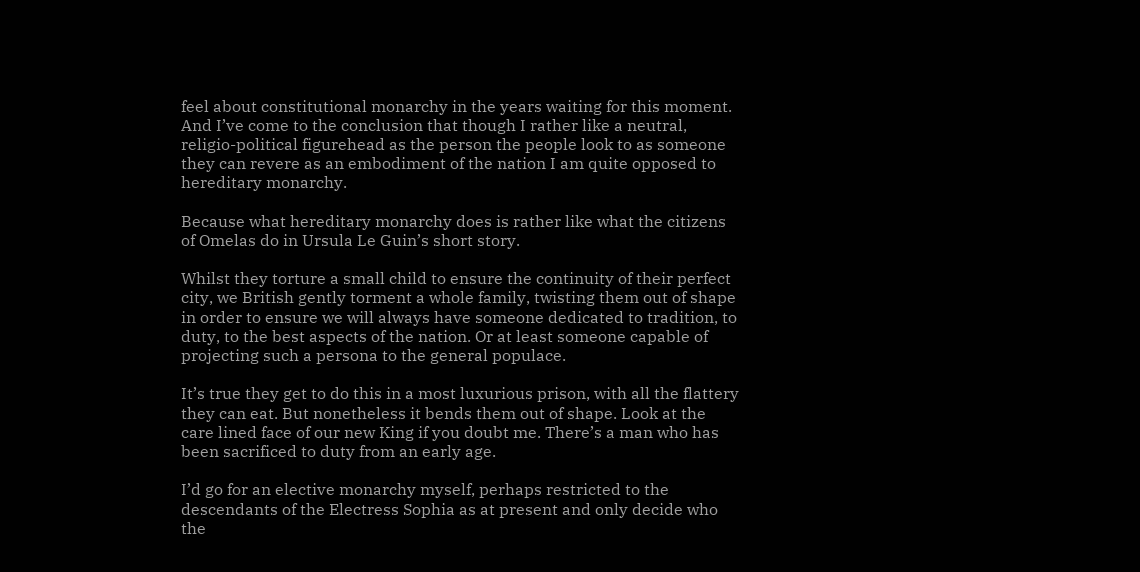feel about constitutional monarchy in the years waiting for this moment. And I’ve come to the conclusion that though I rather like a neutral, religio-political figurehead as the person the people look to as someone they can revere as an embodiment of the nation I am quite opposed to hereditary monarchy.

Because what hereditary monarchy does is rather like what the citizens of Omelas do in Ursula Le Guin’s short story.

Whilst they torture a small child to ensure the continuity of their perfect city, we British gently torment a whole family, twisting them out of shape in order to ensure we will always have someone dedicated to tradition, to duty, to the best aspects of the nation. Or at least someone capable of projecting such a persona to the general populace.

It’s true they get to do this in a most luxurious prison, with all the flattery they can eat. But nonetheless it bends them out of shape. Look at the care lined face of our new King if you doubt me. There’s a man who has been sacrificed to duty from an early age.

I’d go for an elective monarchy myself, perhaps restricted to the descendants of the Electress Sophia as at present and only decide who the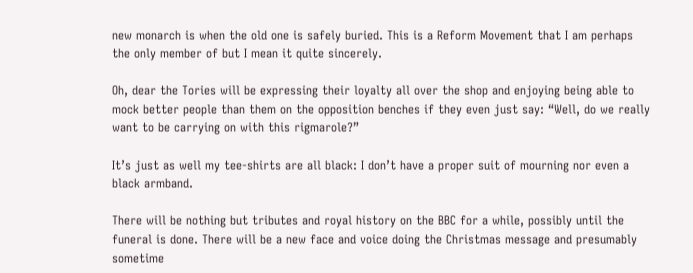new monarch is when the old one is safely buried. This is a Reform Movement that I am perhaps the only member of but I mean it quite sincerely.

Oh, dear the Tories will be expressing their loyalty all over the shop and enjoying being able to mock better people than them on the opposition benches if they even just say: “Well, do we really want to be carrying on with this rigmarole?”

It’s just as well my tee-shirts are all black: I don’t have a proper suit of mourning nor even a black armband.

There will be nothing but tributes and royal history on the BBC for a while, possibly until the funeral is done. There will be a new face and voice doing the Christmas message and presumably sometime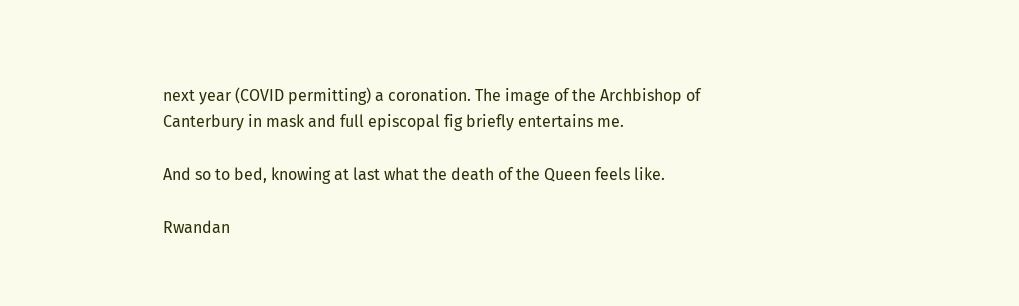next year (COVID permitting) a coronation. The image of the Archbishop of Canterbury in mask and full episcopal fig briefly entertains me.

And so to bed, knowing at last what the death of the Queen feels like.

Rwandan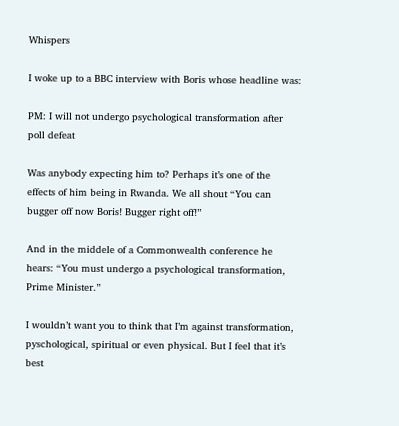Whispers

I woke up to a BBC interview with Boris whose headline was:

PM: I will not undergo psychological transformation after poll defeat

Was anybody expecting him to? Perhaps it’s one of the effects of him being in Rwanda. We all shout “You can bugger off now Boris! Bugger right off!”

And in the middele of a Commonwealth conference he hears: “You must undergo a psychological transformation, Prime Minister.”

I wouldn’t want you to think that I’m against transformation, pyschological, spiritual or even physical. But I feel that it’s best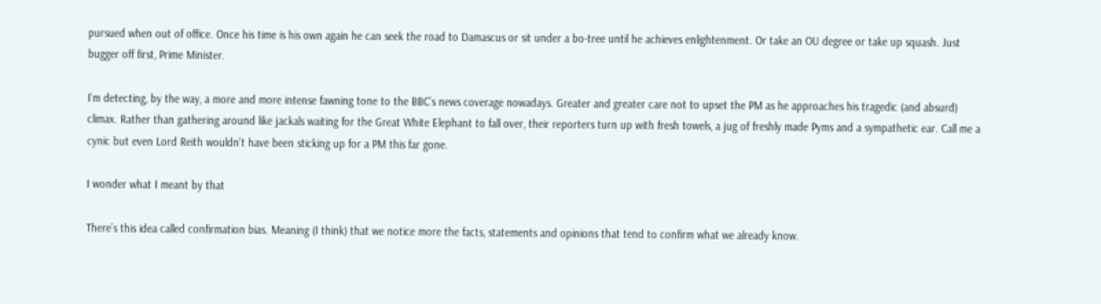pursued when out of office. Once his time is his own again he can seek the road to Damascus or sit under a bo-tree until he achieves enlightenment. Or take an OU degree or take up squash. Just bugger off first, Prime Minister.

I’m detecting, by the way, a more and more intense fawning tone to the BBC’s news coverage nowadays. Greater and greater care not to upset the PM as he approaches his tragedic (and absurd) climax. Rather than gathering around like jackals waiting for the Great White Elephant to fall over, their reporters turn up with fresh towels, a jug of freshly made Pyms and a sympathetic ear. Call me a cynic but even Lord Reith wouldn’t have been sticking up for a PM this far gone.

I wonder what I meant by that

There’s this idea called confirmation bias. Meaning (I think) that we notice more the facts, statements and opinions that tend to confirm what we already know.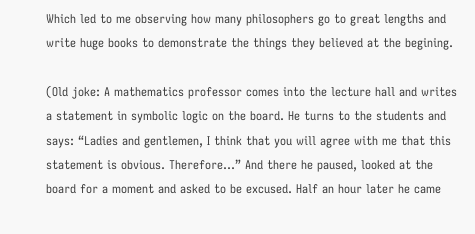Which led to me observing how many philosophers go to great lengths and write huge books to demonstrate the things they believed at the begining.

(Old joke: A mathematics professor comes into the lecture hall and writes a statement in symbolic logic on the board. He turns to the students and says: “Ladies and gentlemen, I think that you will agree with me that this statement is obvious. Therefore…” And there he paused, looked at the board for a moment and asked to be excused. Half an hour later he came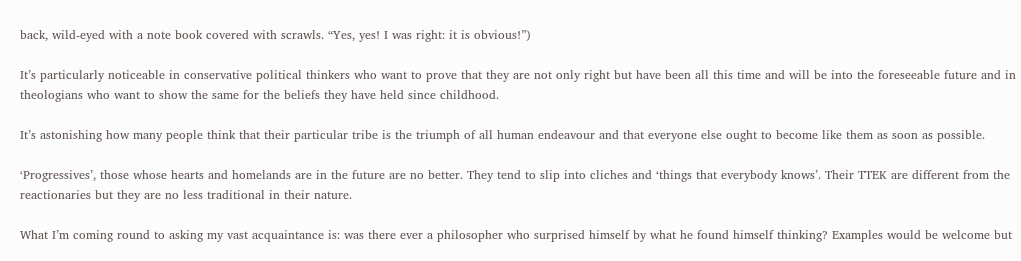back, wild-eyed with a note book covered with scrawls. “Yes, yes! I was right: it is obvious!”)

It’s particularly noticeable in conservative political thinkers who want to prove that they are not only right but have been all this time and will be into the foreseeable future and in theologians who want to show the same for the beliefs they have held since childhood.

It’s astonishing how many people think that their particular tribe is the triumph of all human endeavour and that everyone else ought to become like them as soon as possible.

‘Progressives’, those whose hearts and homelands are in the future are no better. They tend to slip into cliches and ‘things that everybody knows’. Their TTEK are different from the reactionaries but they are no less traditional in their nature.

What I’m coming round to asking my vast acquaintance is: was there ever a philosopher who surprised himself by what he found himself thinking? Examples would be welcome but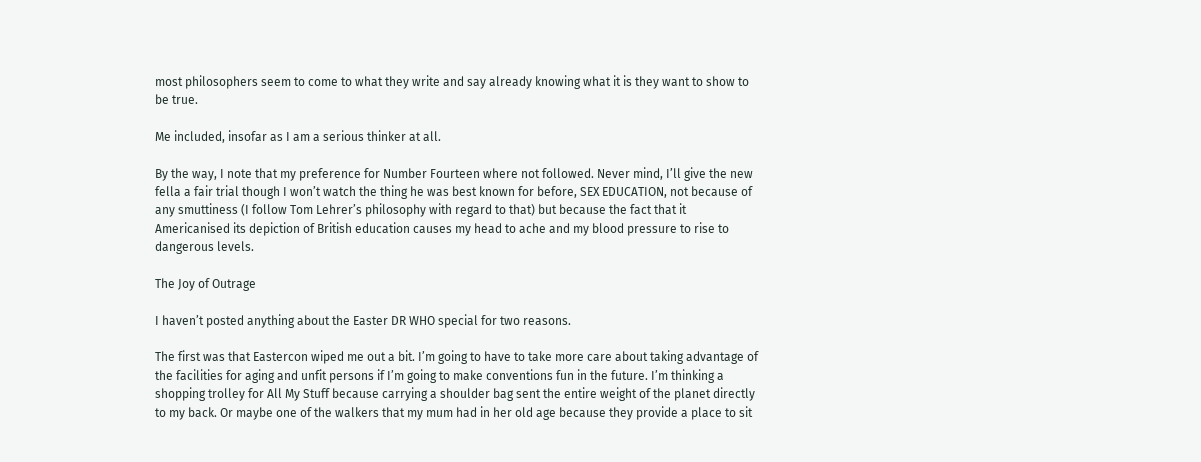most philosophers seem to come to what they write and say already knowing what it is they want to show to be true.

Me included, insofar as I am a serious thinker at all.

By the way, I note that my preference for Number Fourteen where not followed. Never mind, I’ll give the new fella a fair trial though I won’t watch the thing he was best known for before, SEX EDUCATION, not because of any smuttiness (I follow Tom Lehrer’s philosophy with regard to that) but because the fact that it Americanised its depiction of British education causes my head to ache and my blood pressure to rise to dangerous levels.

The Joy of Outrage

I haven’t posted anything about the Easter DR WHO special for two reasons.

The first was that Eastercon wiped me out a bit. I’m going to have to take more care about taking advantage of the facilities for aging and unfit persons if I’m going to make conventions fun in the future. I’m thinking a shopping trolley for All My Stuff because carrying a shoulder bag sent the entire weight of the planet directly to my back. Or maybe one of the walkers that my mum had in her old age because they provide a place to sit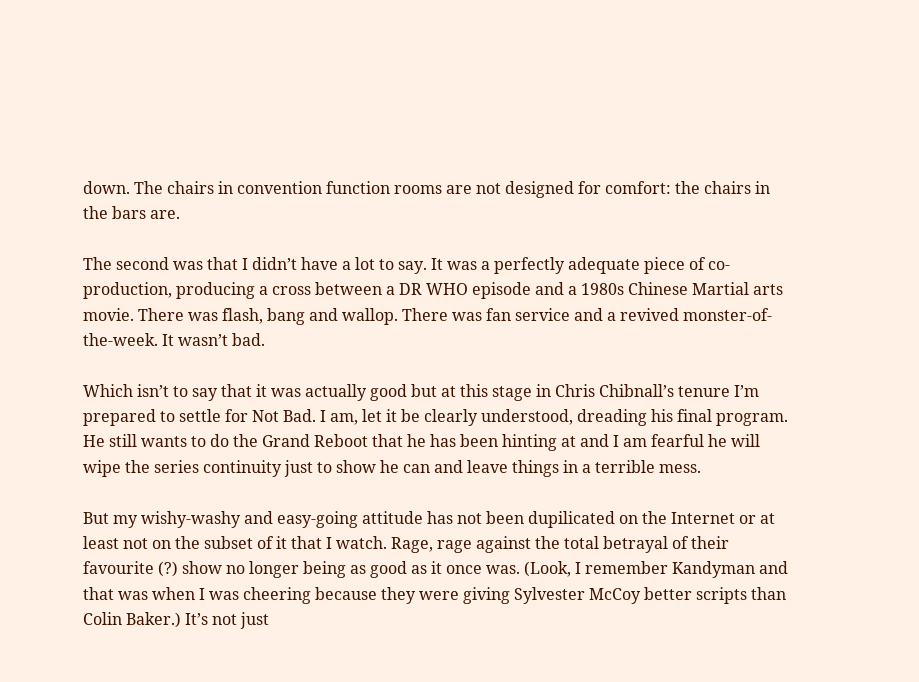down. The chairs in convention function rooms are not designed for comfort: the chairs in the bars are.

The second was that I didn’t have a lot to say. It was a perfectly adequate piece of co-production, producing a cross between a DR WHO episode and a 1980s Chinese Martial arts movie. There was flash, bang and wallop. There was fan service and a revived monster-of-the-week. It wasn’t bad.

Which isn’t to say that it was actually good but at this stage in Chris Chibnall’s tenure I’m prepared to settle for Not Bad. I am, let it be clearly understood, dreading his final program. He still wants to do the Grand Reboot that he has been hinting at and I am fearful he will wipe the series continuity just to show he can and leave things in a terrible mess.

But my wishy-washy and easy-going attitude has not been dupilicated on the Internet or at least not on the subset of it that I watch. Rage, rage against the total betrayal of their favourite (?) show no longer being as good as it once was. (Look, I remember Kandyman and that was when I was cheering because they were giving Sylvester McCoy better scripts than Colin Baker.) It’s not just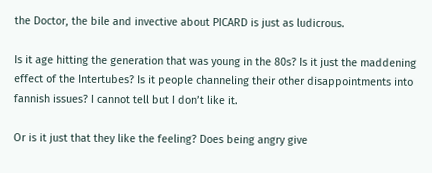the Doctor, the bile and invective about PICARD is just as ludicrous.

Is it age hitting the generation that was young in the 80s? Is it just the maddening effect of the Intertubes? Is it people channeling their other disappointments into fannish issues? I cannot tell but I don’t like it.

Or is it just that they like the feeling? Does being angry give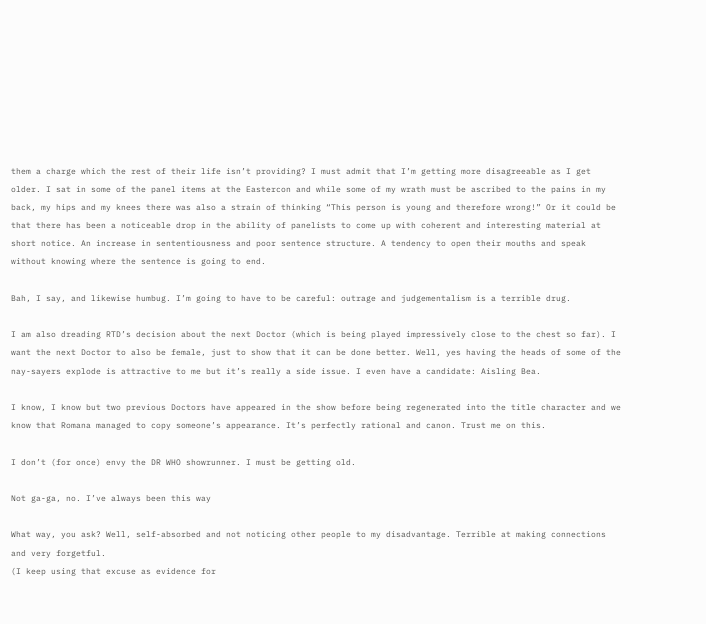them a charge which the rest of their life isn’t providing? I must admit that I’m getting more disagreeable as I get older. I sat in some of the panel items at the Eastercon and while some of my wrath must be ascribed to the pains in my back, my hips and my knees there was also a strain of thinking “This person is young and therefore wrong!” Or it could be that there has been a noticeable drop in the ability of panelists to come up with coherent and interesting material at short notice. An increase in sententiousness and poor sentence structure. A tendency to open their mouths and speak without knowing where the sentence is going to end.

Bah, I say, and likewise humbug. I’m going to have to be careful: outrage and judgementalism is a terrible drug.

I am also dreading RTD’s decision about the next Doctor (which is being played impressively close to the chest so far). I want the next Doctor to also be female, just to show that it can be done better. Well, yes having the heads of some of the nay-sayers explode is attractive to me but it’s really a side issue. I even have a candidate: Aisling Bea.

I know, I know but two previous Doctors have appeared in the show before being regenerated into the title character and we know that Romana managed to copy someone’s appearance. It’s perfectly rational and canon. Trust me on this.

I don’t (for once) envy the DR WHO showrunner. I must be getting old.

Not ga-ga, no. I’ve always been this way

What way, you ask? Well, self-absorbed and not noticing other people to my disadvantage. Terrible at making connections and very forgetful.
(I keep using that excuse as evidence for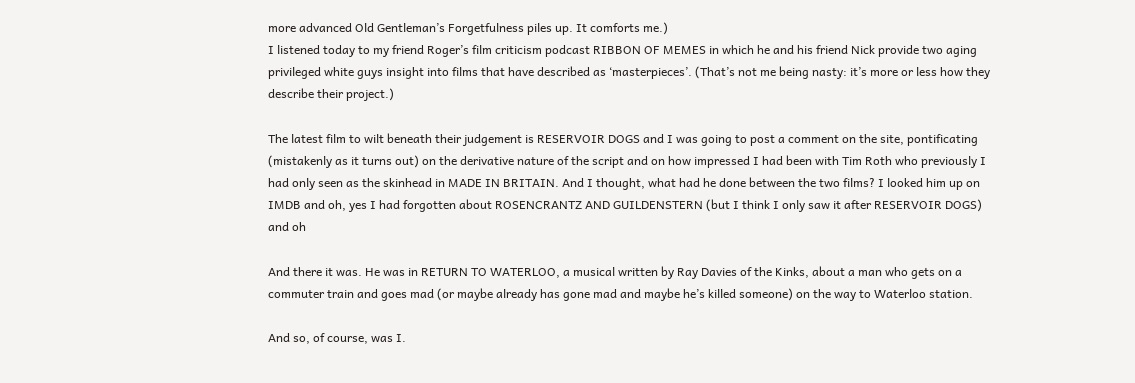more advanced Old Gentleman’s Forgetfulness piles up. It comforts me.)
I listened today to my friend Roger’s film criticism podcast RIBBON OF MEMES in which he and his friend Nick provide two aging privileged white guys insight into films that have described as ‘masterpieces’. (That’s not me being nasty: it’s more or less how they describe their project.)

The latest film to wilt beneath their judgement is RESERVOIR DOGS and I was going to post a comment on the site, pontificating (mistakenly as it turns out) on the derivative nature of the script and on how impressed I had been with Tim Roth who previously I had only seen as the skinhead in MADE IN BRITAIN. And I thought, what had he done between the two films? I looked him up on IMDB and oh, yes I had forgotten about ROSENCRANTZ AND GUILDENSTERN (but I think I only saw it after RESERVOIR DOGS) and oh

And there it was. He was in RETURN TO WATERLOO, a musical written by Ray Davies of the Kinks, about a man who gets on a commuter train and goes mad (or maybe already has gone mad and maybe he’s killed someone) on the way to Waterloo station.

And so, of course, was I.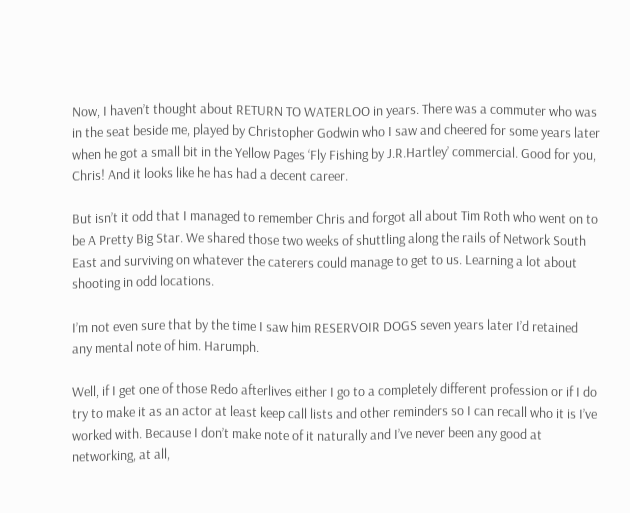Now, I haven’t thought about RETURN TO WATERLOO in years. There was a commuter who was in the seat beside me, played by Christopher Godwin who I saw and cheered for some years later when he got a small bit in the Yellow Pages ‘Fly Fishing by J.R.Hartley’ commercial. Good for you, Chris! And it looks like he has had a decent career.

But isn’t it odd that I managed to remember Chris and forgot all about Tim Roth who went on to be A Pretty Big Star. We shared those two weeks of shuttling along the rails of Network South East and surviving on whatever the caterers could manage to get to us. Learning a lot about shooting in odd locations.

I’m not even sure that by the time I saw him RESERVOIR DOGS seven years later I’d retained any mental note of him. Harumph.

Well, if I get one of those Redo afterlives either I go to a completely different profession or if I do try to make it as an actor at least keep call lists and other reminders so I can recall who it is I’ve worked with. Because I don’t make note of it naturally and I’ve never been any good at networking, at all,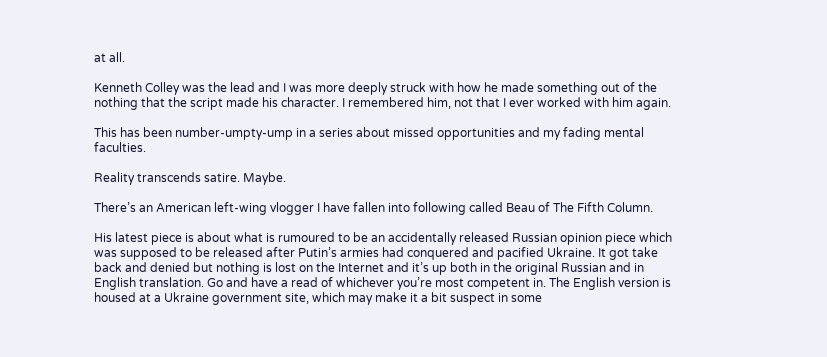at all.

Kenneth Colley was the lead and I was more deeply struck with how he made something out of the nothing that the script made his character. I remembered him, not that I ever worked with him again.

This has been number-umpty-ump in a series about missed opportunities and my fading mental faculties.

Reality transcends satire. Maybe.

There’s an American left-wing vlogger I have fallen into following called Beau of The Fifth Column.

His latest piece is about what is rumoured to be an accidentally released Russian opinion piece which was supposed to be released after Putin’s armies had conquered and pacified Ukraine. It got take back and denied but nothing is lost on the Internet and it’s up both in the original Russian and in English translation. Go and have a read of whichever you’re most competent in. The English version is housed at a Ukraine government site, which may make it a bit suspect in some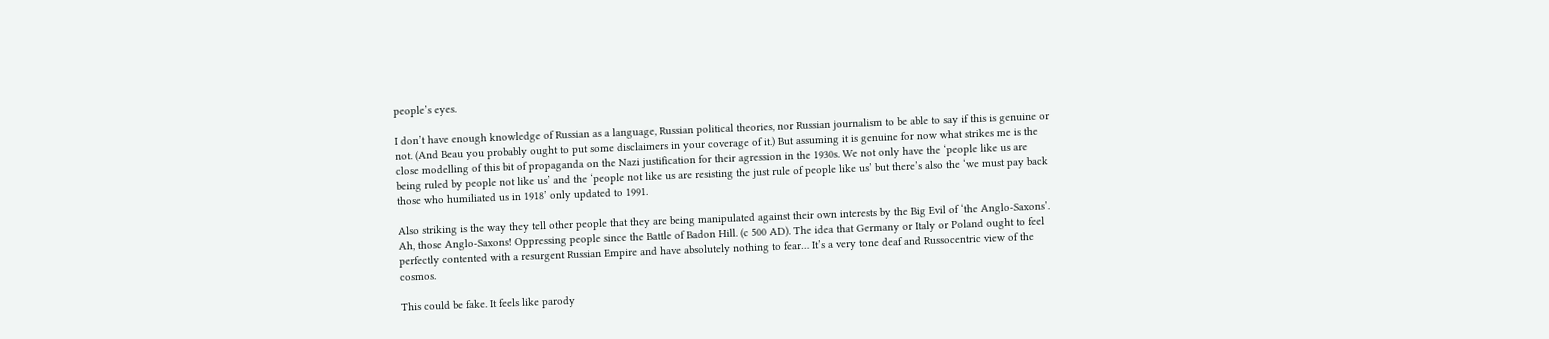people’s eyes.

I don’t have enough knowledge of Russian as a language, Russian political theories, nor Russian journalism to be able to say if this is genuine or not. (And Beau you probably ought to put some disclaimers in your coverage of it.) But assuming it is genuine for now what strikes me is the close modelling of this bit of propaganda on the Nazi justification for their agression in the 1930s. We not only have the ‘people like us are being ruled by people not like us’ and the ‘people not like us are resisting the just rule of people like us’ but there’s also the ‘we must pay back those who humiliated us in 1918’ only updated to 1991.

Also striking is the way they tell other people that they are being manipulated against their own interests by the Big Evil of ‘the Anglo-Saxons’. Ah, those Anglo-Saxons! Oppressing people since the Battle of Badon Hill. (c 500 AD). The idea that Germany or Italy or Poland ought to feel perfectly contented with a resurgent Russian Empire and have absolutely nothing to fear… It’s a very tone deaf and Russocentric view of the cosmos.

This could be fake. It feels like parody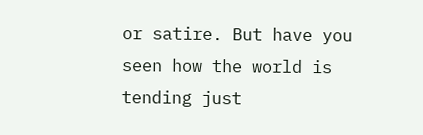or satire. But have you seen how the world is tending just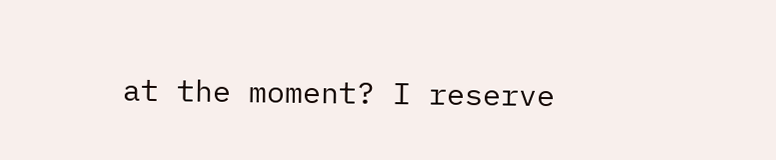at the moment? I reserve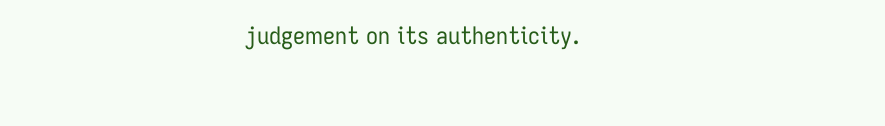judgement on its authenticity.